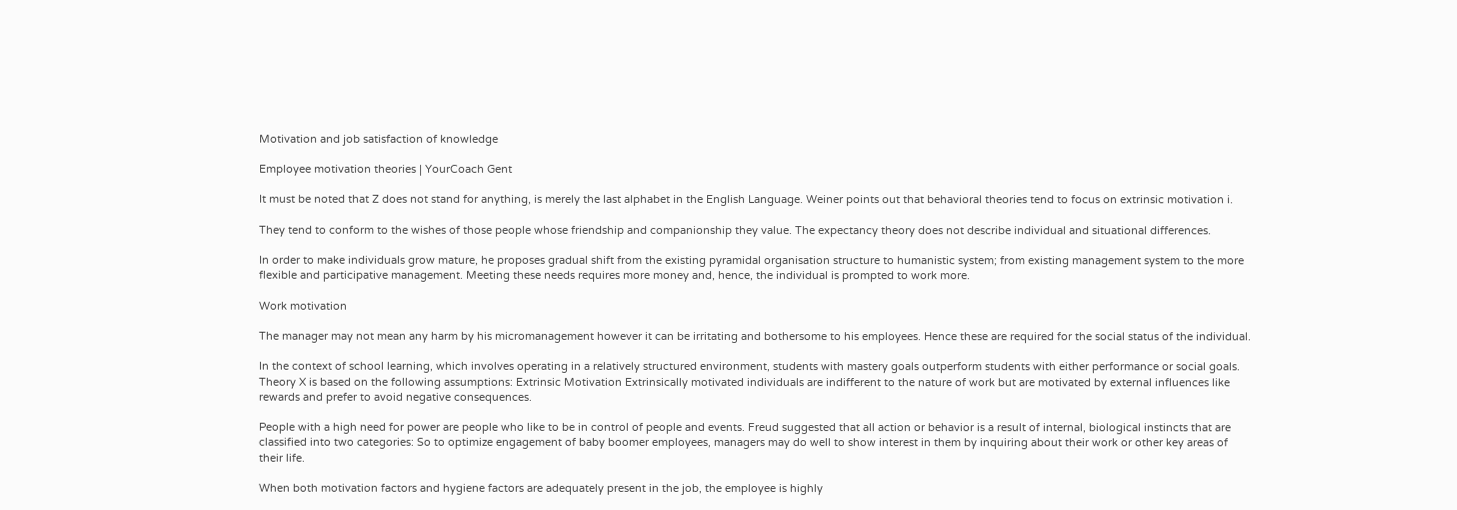Motivation and job satisfaction of knowledge

Employee motivation theories | YourCoach Gent

It must be noted that Z does not stand for anything, is merely the last alphabet in the English Language. Weiner points out that behavioral theories tend to focus on extrinsic motivation i.

They tend to conform to the wishes of those people whose friendship and companionship they value. The expectancy theory does not describe individual and situational differences.

In order to make individuals grow mature, he proposes gradual shift from the existing pyramidal organisation structure to humanistic system; from existing management system to the more flexible and participative management. Meeting these needs requires more money and, hence, the individual is prompted to work more.

Work motivation

The manager may not mean any harm by his micromanagement however it can be irritating and bothersome to his employees. Hence these are required for the social status of the individual.

In the context of school learning, which involves operating in a relatively structured environment, students with mastery goals outperform students with either performance or social goals. Theory X is based on the following assumptions: Extrinsic Motivation Extrinsically motivated individuals are indifferent to the nature of work but are motivated by external influences like rewards and prefer to avoid negative consequences.

People with a high need for power are people who like to be in control of people and events. Freud suggested that all action or behavior is a result of internal, biological instincts that are classified into two categories: So to optimize engagement of baby boomer employees, managers may do well to show interest in them by inquiring about their work or other key areas of their life.

When both motivation factors and hygiene factors are adequately present in the job, the employee is highly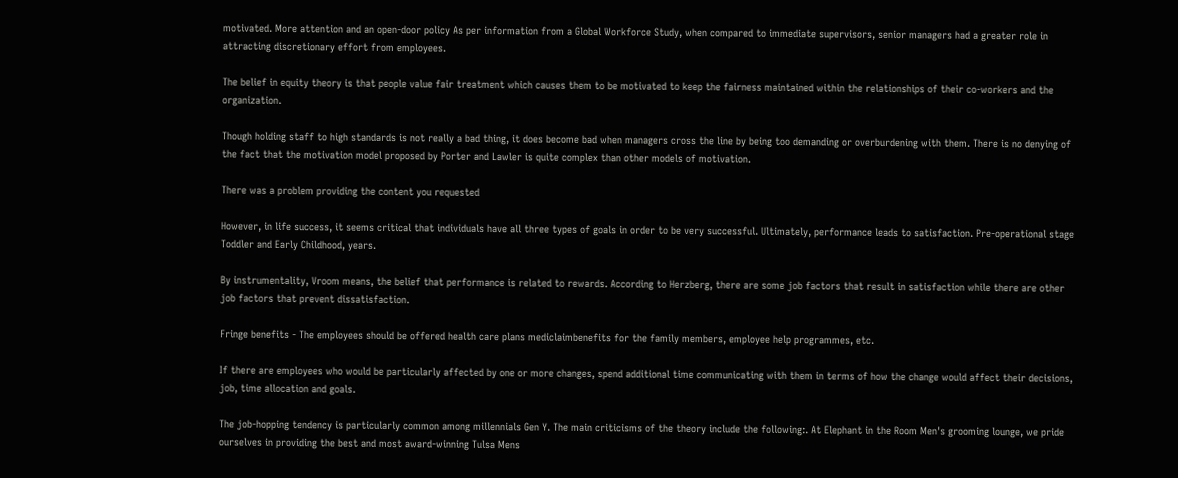motivated. More attention and an open-door policy As per information from a Global Workforce Study, when compared to immediate supervisors, senior managers had a greater role in attracting discretionary effort from employees.

The belief in equity theory is that people value fair treatment which causes them to be motivated to keep the fairness maintained within the relationships of their co-workers and the organization.

Though holding staff to high standards is not really a bad thing, it does become bad when managers cross the line by being too demanding or overburdening with them. There is no denying of the fact that the motivation model proposed by Porter and Lawler is quite complex than other models of motivation.

There was a problem providing the content you requested

However, in life success, it seems critical that individuals have all three types of goals in order to be very successful. Ultimately, performance leads to satisfaction. Pre-operational stage Toddler and Early Childhood, years.

By instrumentality, Vroom means, the belief that performance is related to rewards. According to Herzberg, there are some job factors that result in satisfaction while there are other job factors that prevent dissatisfaction.

Fringe benefits - The employees should be offered health care plans mediclaimbenefits for the family members, employee help programmes, etc.

If there are employees who would be particularly affected by one or more changes, spend additional time communicating with them in terms of how the change would affect their decisions, job, time allocation and goals.

The job-hopping tendency is particularly common among millennials Gen Y. The main criticisms of the theory include the following:. At Elephant in the Room Men's grooming lounge, we pride ourselves in providing the best and most award-winning Tulsa Mens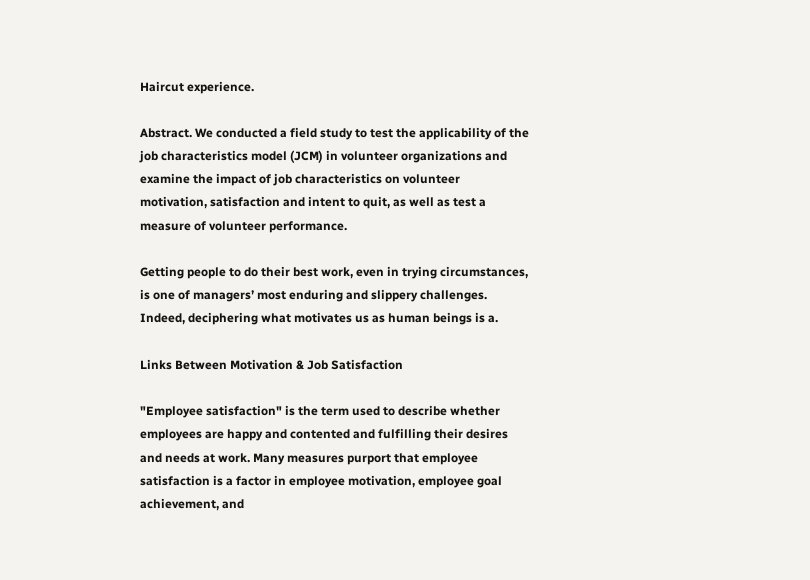Haircut experience.

Abstract. We conducted a field study to test the applicability of the job characteristics model (JCM) in volunteer organizations and examine the impact of job characteristics on volunteer motivation, satisfaction and intent to quit, as well as test a measure of volunteer performance.

Getting people to do their best work, even in trying circumstances, is one of managers’ most enduring and slippery challenges. Indeed, deciphering what motivates us as human beings is a.

Links Between Motivation & Job Satisfaction

"Employee satisfaction" is the term used to describe whether employees are happy and contented and fulfilling their desires and needs at work. Many measures purport that employee satisfaction is a factor in employee motivation, employee goal achievement, and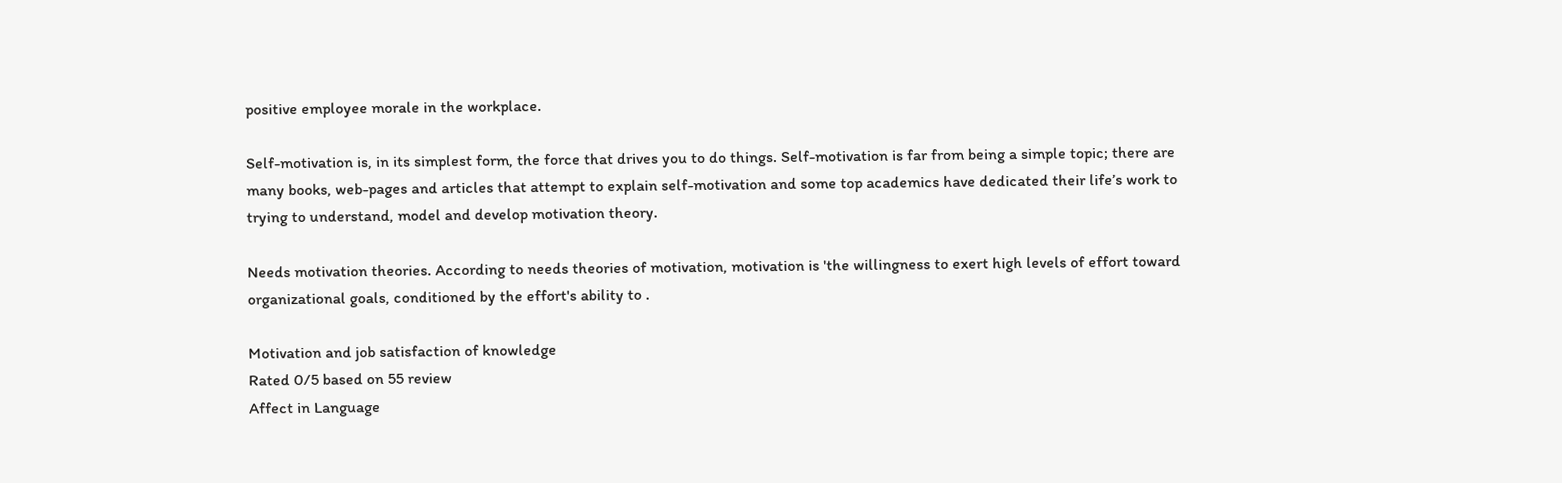positive employee morale in the workplace.

Self-motivation is, in its simplest form, the force that drives you to do things. Self-motivation is far from being a simple topic; there are many books, web-pages and articles that attempt to explain self-motivation and some top academics have dedicated their life’s work to trying to understand, model and develop motivation theory.

Needs motivation theories. According to needs theories of motivation, motivation is 'the willingness to exert high levels of effort toward organizational goals, conditioned by the effort's ability to .

Motivation and job satisfaction of knowledge
Rated 0/5 based on 55 review
Affect in Language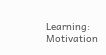Learning: Motivation